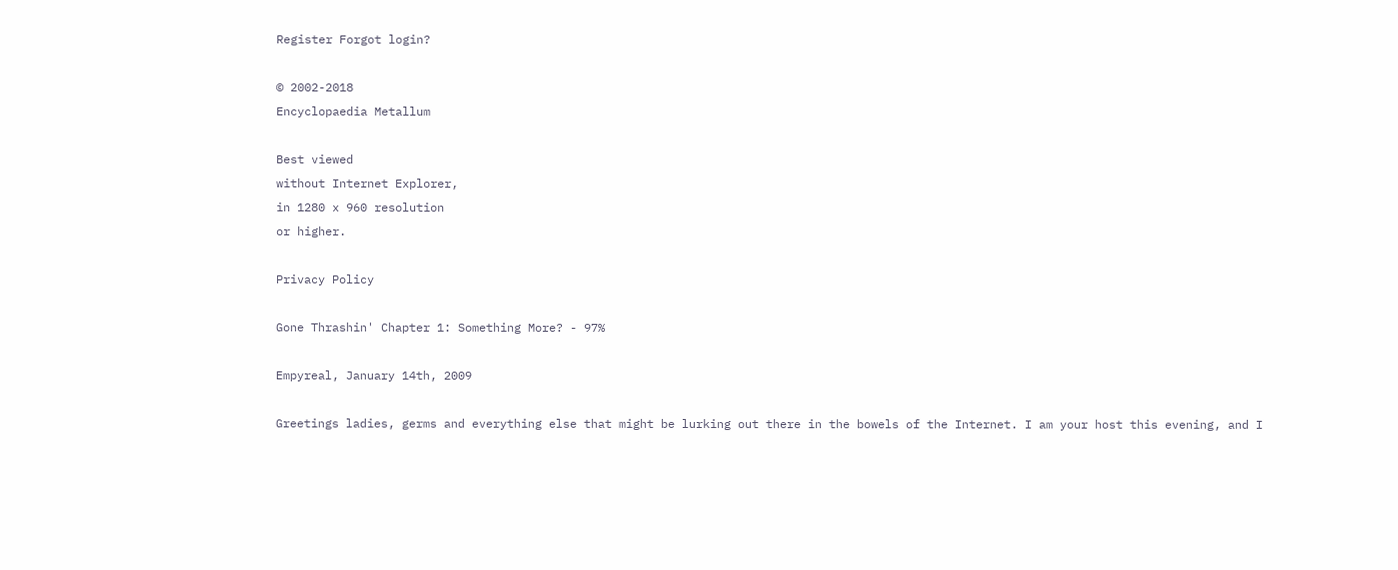Register Forgot login?

© 2002-2018
Encyclopaedia Metallum

Best viewed
without Internet Explorer,
in 1280 x 960 resolution
or higher.

Privacy Policy

Gone Thrashin' Chapter 1: Something More? - 97%

Empyreal, January 14th, 2009

Greetings ladies, germs and everything else that might be lurking out there in the bowels of the Internet. I am your host this evening, and I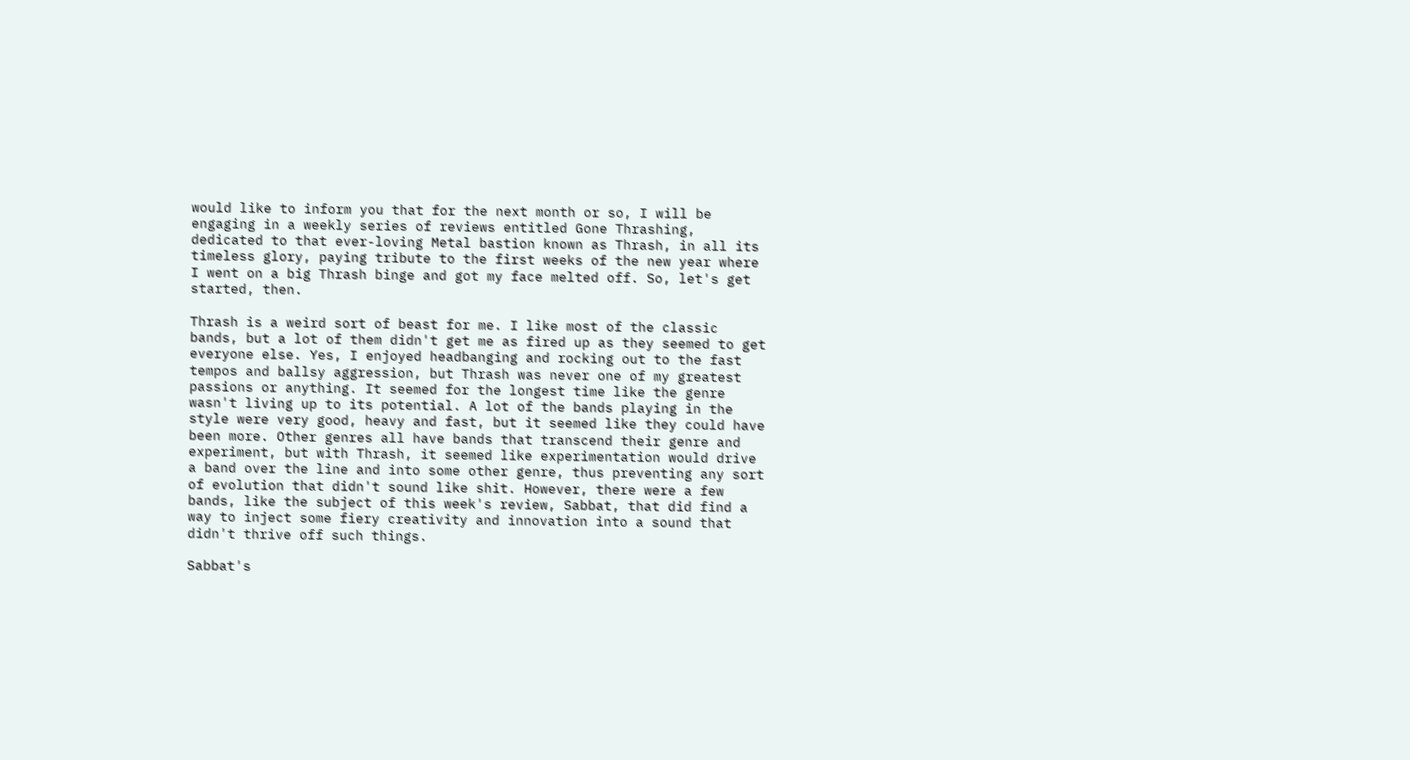would like to inform you that for the next month or so, I will be engaging in a weekly series of reviews entitled Gone Thrashing, dedicated to that ever-loving Metal bastion known as Thrash, in all its timeless glory, paying tribute to the first weeks of the new year where I went on a big Thrash binge and got my face melted off. So, let's get started, then.

Thrash is a weird sort of beast for me. I like most of the classic bands, but a lot of them didn't get me as fired up as they seemed to get everyone else. Yes, I enjoyed headbanging and rocking out to the fast tempos and ballsy aggression, but Thrash was never one of my greatest passions or anything. It seemed for the longest time like the genre wasn't living up to its potential. A lot of the bands playing in the style were very good, heavy and fast, but it seemed like they could have been more. Other genres all have bands that transcend their genre and experiment, but with Thrash, it seemed like experimentation would drive a band over the line and into some other genre, thus preventing any sort of evolution that didn't sound like shit. However, there were a few bands, like the subject of this week's review, Sabbat, that did find a way to inject some fiery creativity and innovation into a sound that didn't thrive off such things.

Sabbat's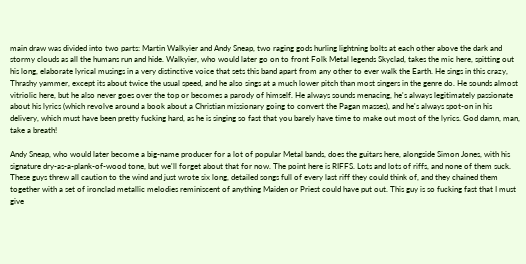main draw was divided into two parts: Martin Walkyier and Andy Sneap, two raging gods hurling lightning bolts at each other above the dark and stormy clouds as all the humans run and hide. Walkyier, who would later go on to front Folk Metal legends Skyclad, takes the mic here, spitting out his long, elaborate lyrical musings in a very distinctive voice that sets this band apart from any other to ever walk the Earth. He sings in this crazy, Thrashy yammer, except its about twice the usual speed, and he also sings at a much lower pitch than most singers in the genre do. He sounds almost vitriolic here, but he also never goes over the top or becomes a parody of himself. He always sounds menacing, he's always legitimately passionate about his lyrics (which revolve around a book about a Christian missionary going to convert the Pagan masses), and he's always spot-on in his delivery, which must have been pretty fucking hard, as he is singing so fast that you barely have time to make out most of the lyrics. God damn, man, take a breath!

Andy Sneap, who would later become a big-name producer for a lot of popular Metal bands, does the guitars here, alongside Simon Jones, with his signature dry-as-a-plank-of-wood tone, but we'll forget about that for now. The point here is RIFFS. Lots and lots of riffs, and none of them suck. These guys threw all caution to the wind and just wrote six long, detailed songs full of every last riff they could think of, and they chained them together with a set of ironclad metallic melodies reminiscent of anything Maiden or Priest could have put out. This guy is so fucking fast that I must give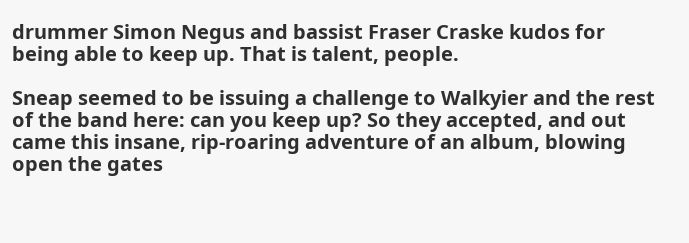drummer Simon Negus and bassist Fraser Craske kudos for being able to keep up. That is talent, people.

Sneap seemed to be issuing a challenge to Walkyier and the rest of the band here: can you keep up? So they accepted, and out came this insane, rip-roaring adventure of an album, blowing open the gates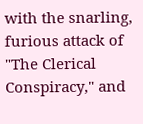with the snarling, furious attack of "The Clerical Conspiracy," and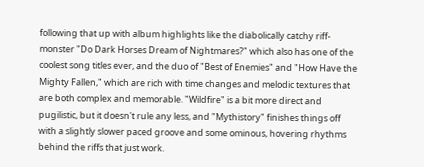following that up with album highlights like the diabolically catchy riff-monster "Do Dark Horses Dream of Nightmares?" which also has one of the coolest song titles ever, and the duo of "Best of Enemies" and "How Have the Mighty Fallen," which are rich with time changes and melodic textures that are both complex and memorable. "Wildfire" is a bit more direct and pugilistic, but it doesn't rule any less, and "Mythistory" finishes things off with a slightly slower paced groove and some ominous, hovering rhythms behind the riffs that just work.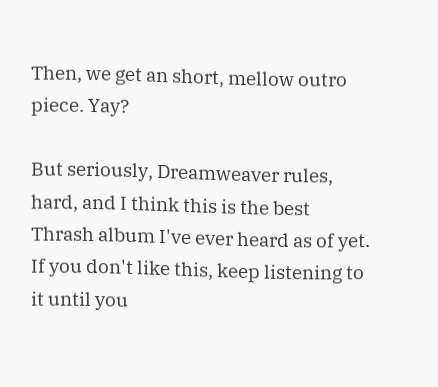Then, we get an short, mellow outro piece. Yay?

But seriously, Dreamweaver rules, hard, and I think this is the best Thrash album I've ever heard as of yet. If you don't like this, keep listening to it until you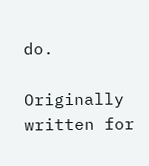do.

Originally written for